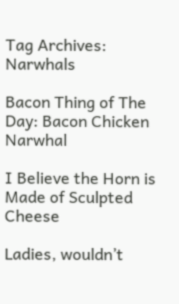Tag Archives: Narwhals

Bacon Thing of The Day: Bacon Chicken Narwhal

I Believe the Horn is Made of Sculpted Cheese

Ladies, wouldn’t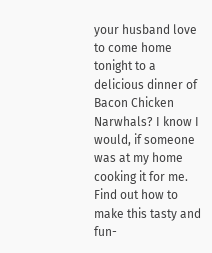your husband love to come home tonight to a delicious dinner of Bacon Chicken Narwhals? I know I would, if someone was at my home cooking it for me. Find out how to make this tasty and fun-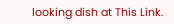looking dish at This Link.